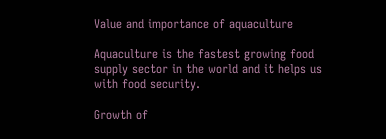Value and importance of aquaculture

Aquaculture is the fastest growing food supply sector in the world and it helps us with food security.

Growth of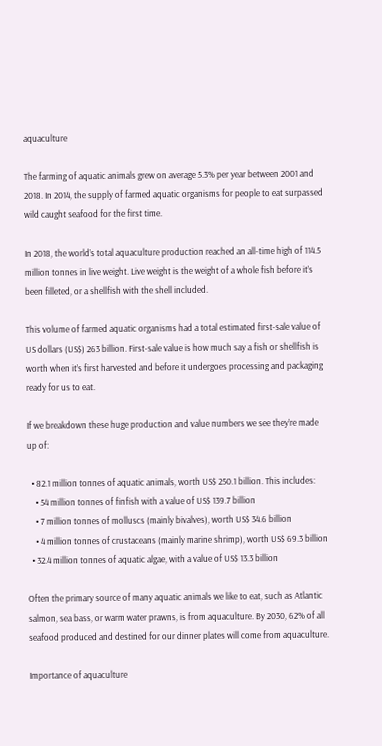aquaculture

The farming of aquatic animals grew on average 5.3% per year between 2001 and 2018. In 2014, the supply of farmed aquatic organisms for people to eat surpassed wild caught seafood for the first time.

In 2018, the world’s total aquaculture production reached an all-time high of 114.5 million tonnes in live weight. Live weight is the weight of a whole fish before it’s been filleted, or a shellfish with the shell included.

This volume of farmed aquatic organisms had a total estimated first-sale value of US dollars (US$) 263 billion. First-sale value is how much say a fish or shellfish is worth when it’s first harvested and before it undergoes processing and packaging ready for us to eat.

If we breakdown these huge production and value numbers we see they’re made up of:

  • 82.1 million tonnes of aquatic animals, worth US$ 250.1 billion. This includes:
    • 54 million tonnes of finfish with a value of US$ 139.7 billion
    • 7 million tonnes of molluscs (mainly bivalves), worth US$ 34.6 billion
    • 4 million tonnes of crustaceans (mainly marine shrimp), worth US$ 69.3 billion
  • 32.4 million tonnes of aquatic algae, with a value of US$ 13.3 billion

Often the primary source of many aquatic animals we like to eat, such as Atlantic salmon, sea bass, or warm water prawns, is from aquaculture. By 2030, 62% of all seafood produced and destined for our dinner plates will come from aquaculture.

Importance of aquaculture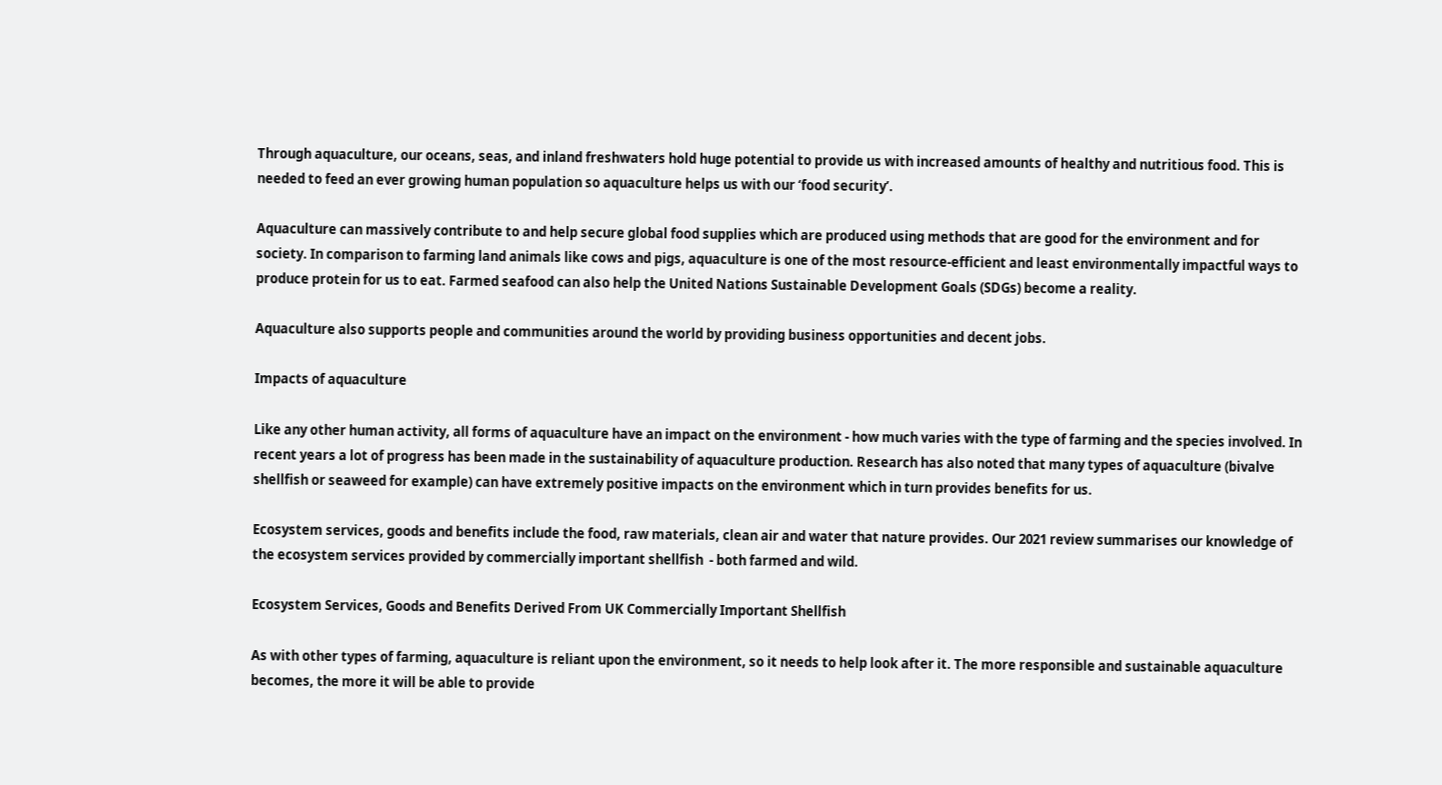Through aquaculture, our oceans, seas, and inland freshwaters hold huge potential to provide us with increased amounts of healthy and nutritious food. This is needed to feed an ever growing human population so aquaculture helps us with our ‘food security’.

Aquaculture can massively contribute to and help secure global food supplies which are produced using methods that are good for the environment and for society. In comparison to farming land animals like cows and pigs, aquaculture is one of the most resource-efficient and least environmentally impactful ways to produce protein for us to eat. Farmed seafood can also help the United Nations Sustainable Development Goals (SDGs) become a reality.

Aquaculture also supports people and communities around the world by providing business opportunities and decent jobs.

Impacts of aquaculture

Like any other human activity, all forms of aquaculture have an impact on the environment - how much varies with the type of farming and the species involved. In recent years a lot of progress has been made in the sustainability of aquaculture production. Research has also noted that many types of aquaculture (bivalve shellfish or seaweed for example) can have extremely positive impacts on the environment which in turn provides benefits for us.

Ecosystem services, goods and benefits include the food, raw materials, clean air and water that nature provides. Our 2021 review summarises our knowledge of the ecosystem services provided by commercially important shellfish  - both farmed and wild.

Ecosystem Services, Goods and Benefits Derived From UK Commercially Important Shellfish

As with other types of farming, aquaculture is reliant upon the environment, so it needs to help look after it. The more responsible and sustainable aquaculture becomes, the more it will be able to provide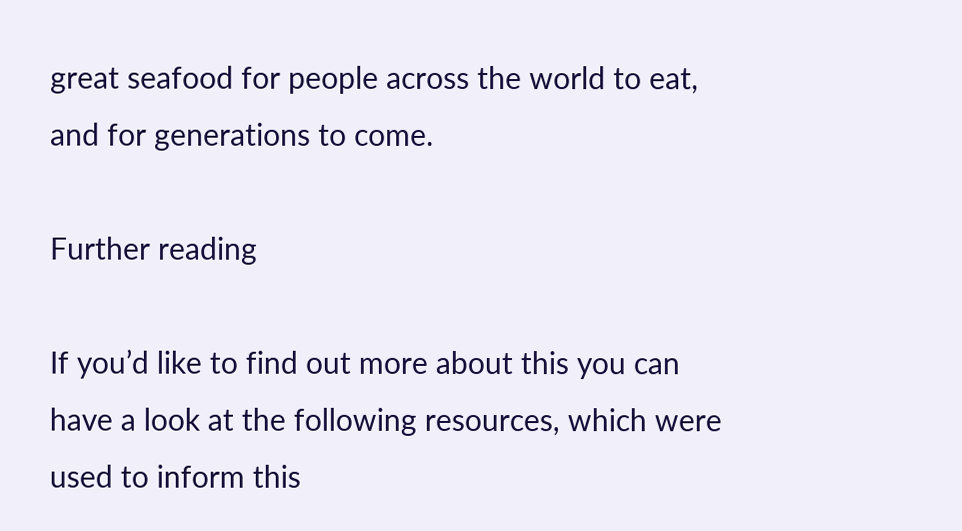great seafood for people across the world to eat, and for generations to come.

Further reading

If you’d like to find out more about this you can have a look at the following resources, which were used to inform this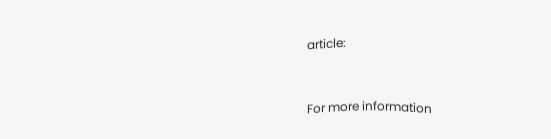article:


For more information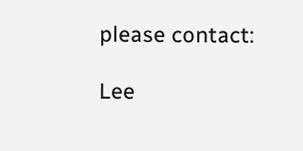please contact:

Lee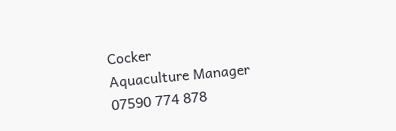Cocker
Aquaculture Manager
07590 774 878